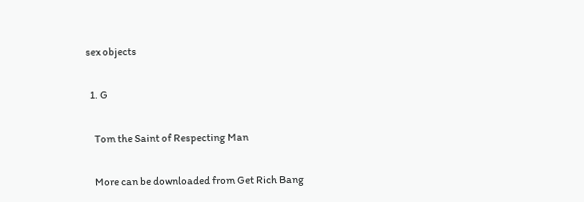sex objects

  1. G

    Tom the Saint of Respecting Man

    More can be downloaded from Get Rich Bang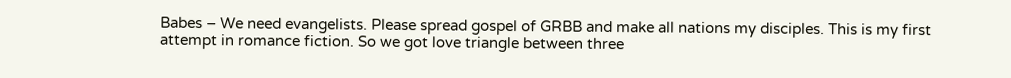Babes – We need evangelists. Please spread gospel of GRBB and make all nations my disciples. This is my first attempt in romance fiction. So we got love triangle between three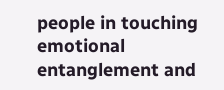people in touching emotional entanglement and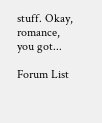stuff. Okay, romance, you got...

Forum List